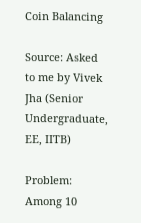Coin Balancing

Source: Asked to me by Vivek Jha (Senior Undergraduate, EE, IITB)

Problem: Among 10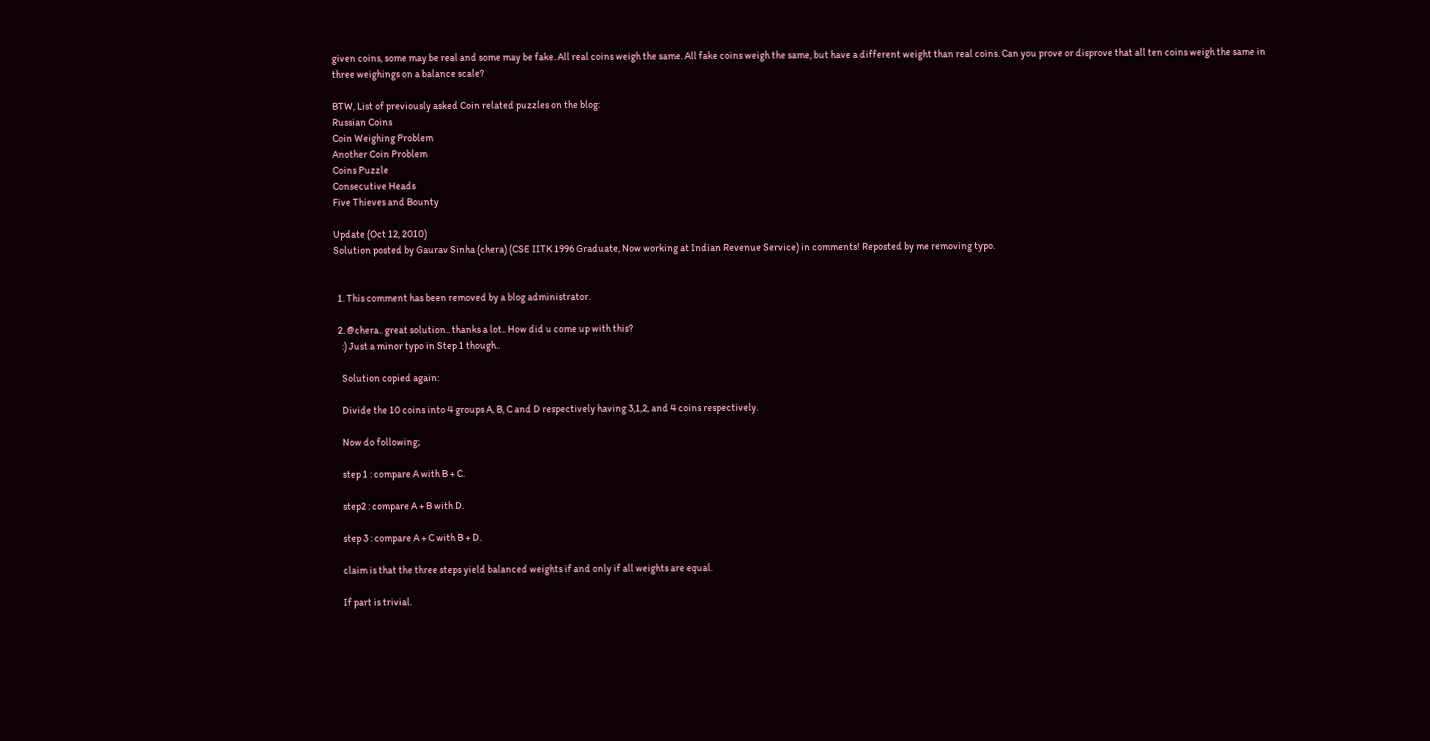given coins, some may be real and some may be fake. All real coins weigh the same. All fake coins weigh the same, but have a different weight than real coins. Can you prove or disprove that all ten coins weigh the same in three weighings on a balance scale?

BTW, List of previously asked Coin related puzzles on the blog:
Russian Coins
Coin Weighing Problem
Another Coin Problem
Coins Puzzle
Consecutive Heads
Five Thieves and Bounty

Update (Oct 12, 2010)
Solution posted by Gaurav Sinha (chera) (CSE IITK 1996 Graduate, Now working at Indian Revenue Service) in comments! Reposted by me removing typo.


  1. This comment has been removed by a blog administrator.

  2. @chera.. great solution.. thanks a lot.. How did u come up with this?
    :) Just a minor typo in Step 1 though..

    Solution copied again:

    Divide the 10 coins into 4 groups A, B, C and D respectively having 3,1,2, and 4 coins respectively.

    Now do following;

    step 1 : compare A with B + C.

    step2 : compare A + B with D.

    step 3 : compare A + C with B + D.

    claim is that the three steps yield balanced weights if and only if all weights are equal.

    If part is trivial.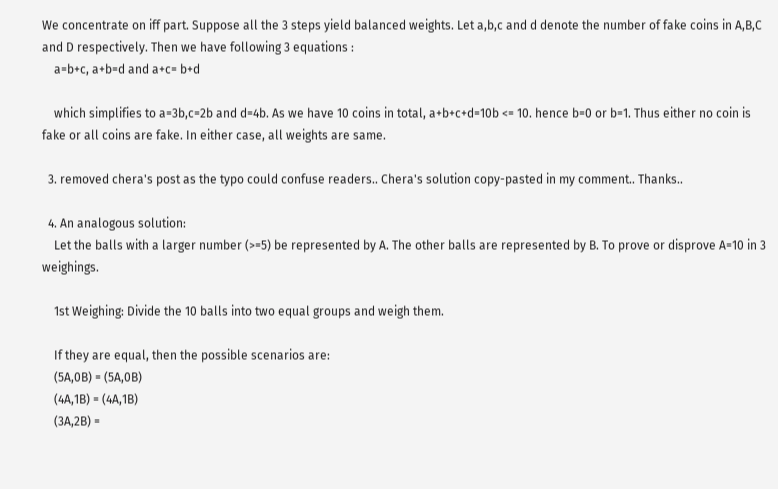We concentrate on iff part. Suppose all the 3 steps yield balanced weights. Let a,b,c and d denote the number of fake coins in A,B,C and D respectively. Then we have following 3 equations :
    a=b+c, a+b=d and a+c= b+d

    which simplifies to a=3b,c=2b and d=4b. As we have 10 coins in total, a+b+c+d=10b <= 10. hence b=0 or b=1. Thus either no coin is fake or all coins are fake. In either case, all weights are same.

  3. removed chera's post as the typo could confuse readers.. Chera's solution copy-pasted in my comment.. Thanks..

  4. An analogous solution:
    Let the balls with a larger number (>=5) be represented by A. The other balls are represented by B. To prove or disprove A=10 in 3 weighings.

    1st Weighing: Divide the 10 balls into two equal groups and weigh them.

    If they are equal, then the possible scenarios are:
    (5A,0B) = (5A,0B)
    (4A,1B) = (4A,1B)
    (3A,2B) =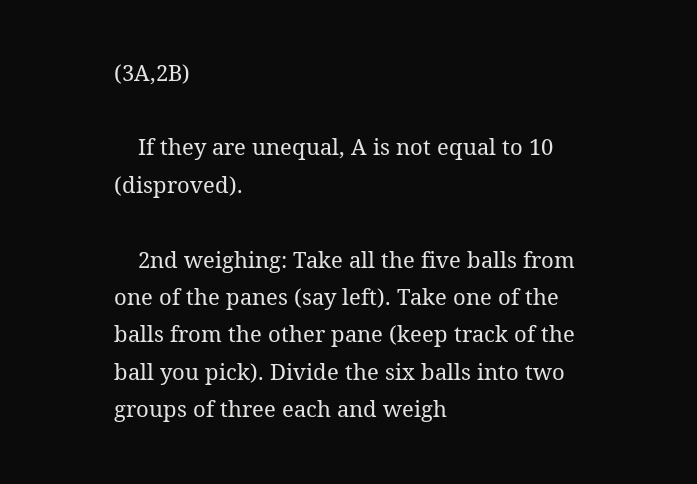(3A,2B)

    If they are unequal, A is not equal to 10 (disproved).

    2nd weighing: Take all the five balls from one of the panes (say left). Take one of the balls from the other pane (keep track of the ball you pick). Divide the six balls into two groups of three each and weigh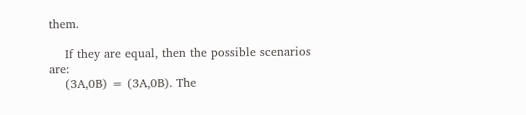them.

    If they are equal, then the possible scenarios are:
    (3A,0B) = (3A,0B). The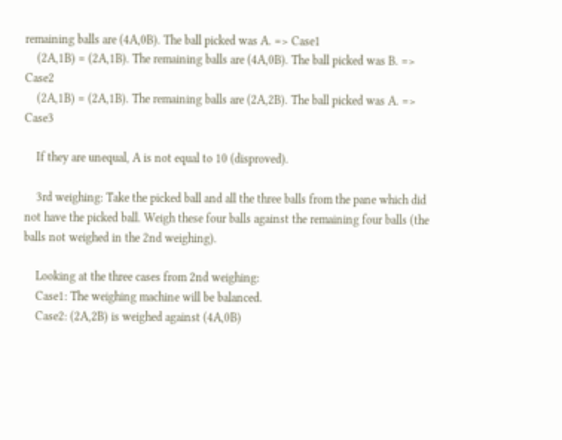remaining balls are (4A,0B). The ball picked was A. => Case1
    (2A,1B) = (2A,1B). The remaining balls are (4A,0B). The ball picked was B. => Case2
    (2A,1B) = (2A,1B). The remaining balls are (2A,2B). The ball picked was A. => Case3

    If they are unequal, A is not equal to 10 (disproved).

    3rd weighing: Take the picked ball and all the three balls from the pane which did not have the picked ball. Weigh these four balls against the remaining four balls (the balls not weighed in the 2nd weighing).

    Looking at the three cases from 2nd weighing:
    Case1: The weighing machine will be balanced.
    Case2: (2A,2B) is weighed against (4A,0B)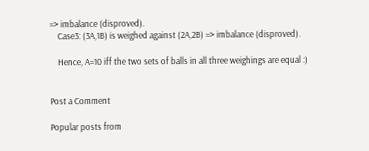=> imbalance (disproved).
    Case3: (3A,1B) is weighed against (2A,2B) => imbalance (disproved).

    Hence, A=10 iff the two sets of balls in all three weighings are equal :)


Post a Comment

Popular posts from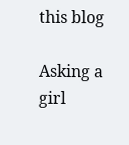this blog

Asking a girl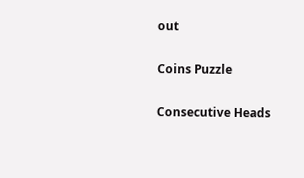out

Coins Puzzle

Consecutive Heads